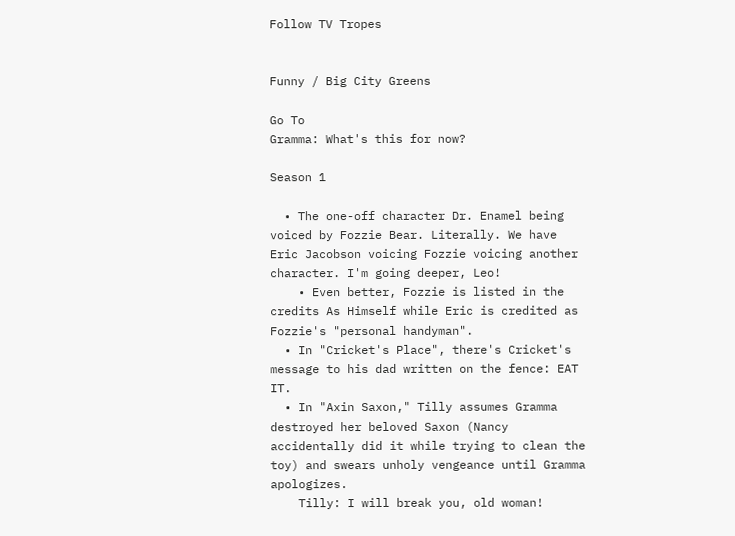Follow TV Tropes


Funny / Big City Greens

Go To
Gramma: What's this for now?

Season 1

  • The one-off character Dr. Enamel being voiced by Fozzie Bear. Literally. We have Eric Jacobson voicing Fozzie voicing another character. I'm going deeper, Leo!
    • Even better, Fozzie is listed in the credits As Himself while Eric is credited as Fozzie's "personal handyman".
  • In "Cricket's Place", there's Cricket's message to his dad written on the fence: EAT IT.
  • In "Axin Saxon," Tilly assumes Gramma destroyed her beloved Saxon (Nancy accidentally did it while trying to clean the toy) and swears unholy vengeance until Gramma apologizes.
    Tilly: I will break you, old woman!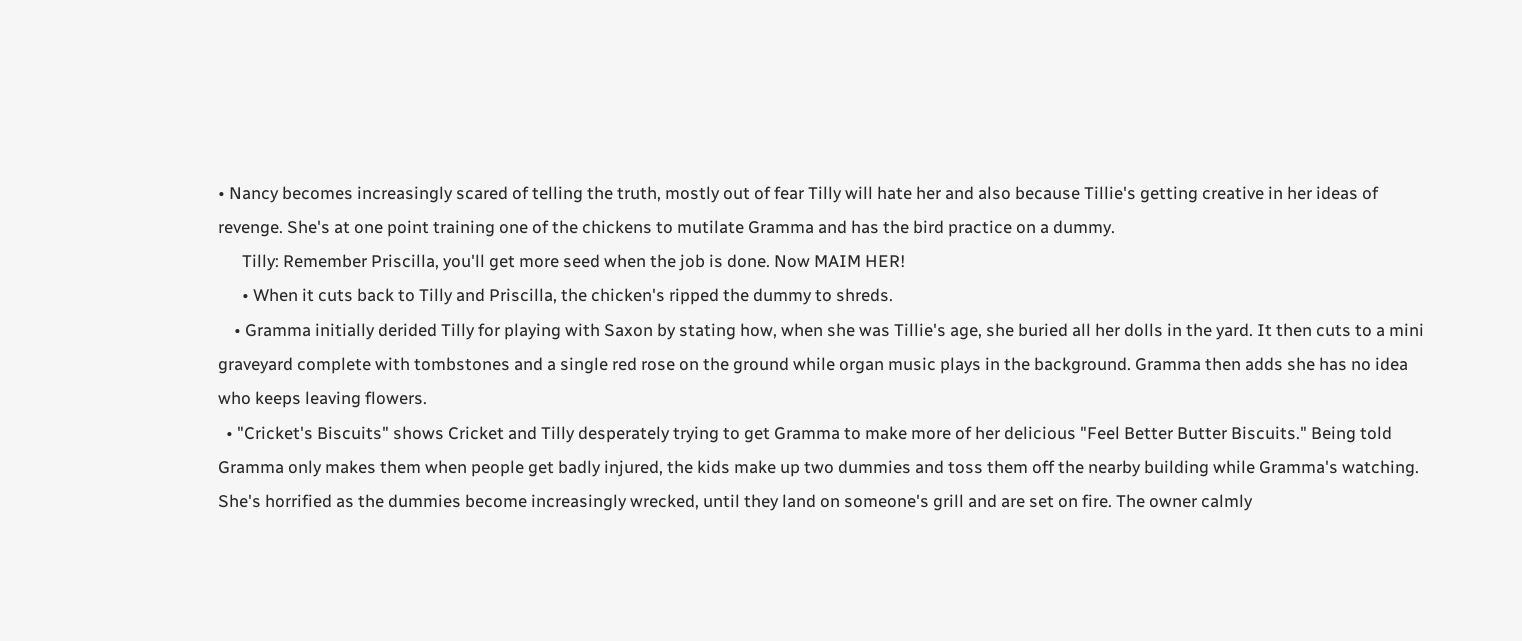• Nancy becomes increasingly scared of telling the truth, mostly out of fear Tilly will hate her and also because Tillie's getting creative in her ideas of revenge. She's at one point training one of the chickens to mutilate Gramma and has the bird practice on a dummy.
      Tilly: Remember Priscilla, you'll get more seed when the job is done. Now MAIM HER!
      • When it cuts back to Tilly and Priscilla, the chicken's ripped the dummy to shreds.
    • Gramma initially derided Tilly for playing with Saxon by stating how, when she was Tillie's age, she buried all her dolls in the yard. It then cuts to a mini graveyard complete with tombstones and a single red rose on the ground while organ music plays in the background. Gramma then adds she has no idea who keeps leaving flowers.
  • "Cricket's Biscuits" shows Cricket and Tilly desperately trying to get Gramma to make more of her delicious "Feel Better Butter Biscuits." Being told Gramma only makes them when people get badly injured, the kids make up two dummies and toss them off the nearby building while Gramma's watching. She's horrified as the dummies become increasingly wrecked, until they land on someone's grill and are set on fire. The owner calmly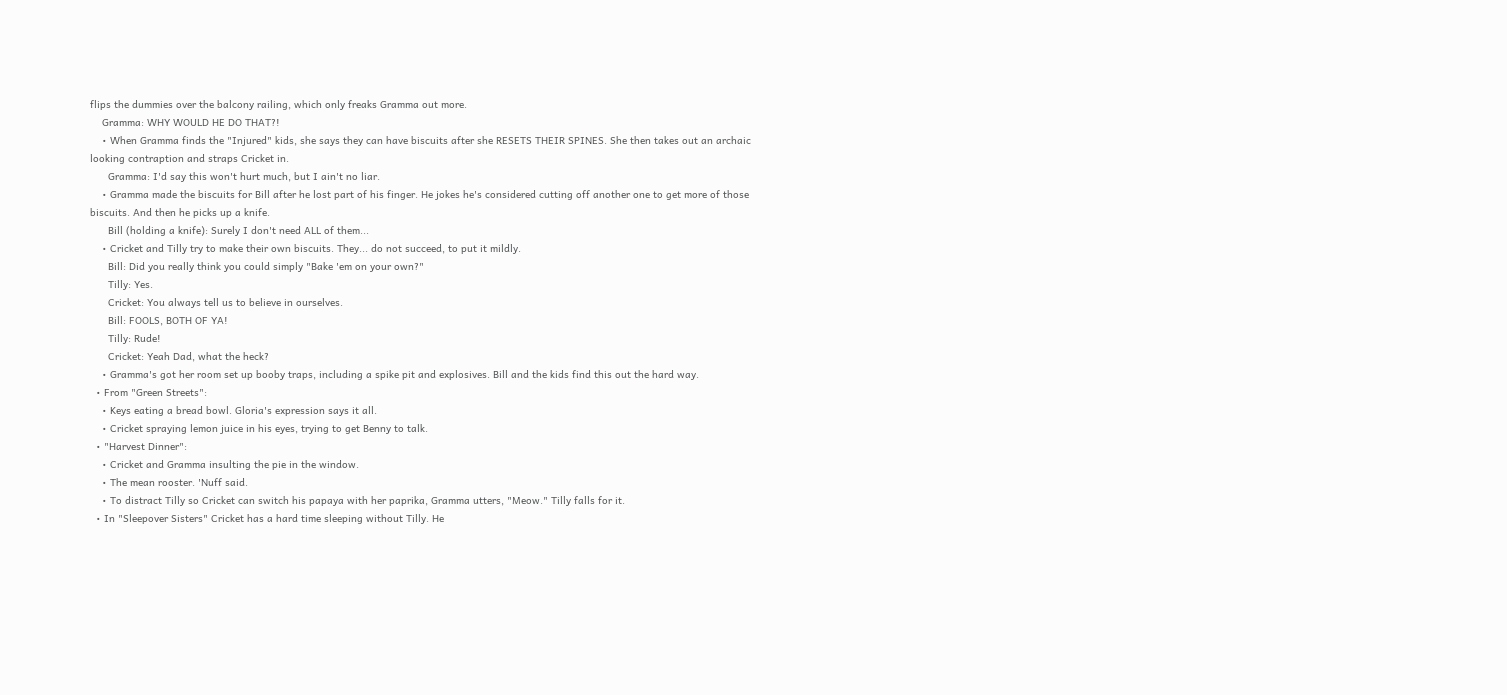flips the dummies over the balcony railing, which only freaks Gramma out more.
    Gramma: WHY WOULD HE DO THAT?!
    • When Gramma finds the "Injured" kids, she says they can have biscuits after she RESETS THEIR SPINES. She then takes out an archaic looking contraption and straps Cricket in.
      Gramma: I'd say this won't hurt much, but I ain't no liar.
    • Gramma made the biscuits for Bill after he lost part of his finger. He jokes he's considered cutting off another one to get more of those biscuits. And then he picks up a knife.
      Bill (holding a knife): Surely I don't need ALL of them...
    • Cricket and Tilly try to make their own biscuits. They... do not succeed, to put it mildly.
      Bill: Did you really think you could simply "Bake 'em on your own?"
      Tilly: Yes.
      Cricket: You always tell us to believe in ourselves.
      Bill: FOOLS, BOTH OF YA!
      Tilly: Rude!
      Cricket: Yeah Dad, what the heck?
    • Gramma's got her room set up booby traps, including a spike pit and explosives. Bill and the kids find this out the hard way.
  • From "Green Streets":
    • Keys eating a bread bowl. Gloria's expression says it all.
    • Cricket spraying lemon juice in his eyes, trying to get Benny to talk.
  • "Harvest Dinner":
    • Cricket and Gramma insulting the pie in the window.
    • The mean rooster. 'Nuff said.
    • To distract Tilly so Cricket can switch his papaya with her paprika, Gramma utters, "Meow." Tilly falls for it.
  • In "Sleepover Sisters" Cricket has a hard time sleeping without Tilly. He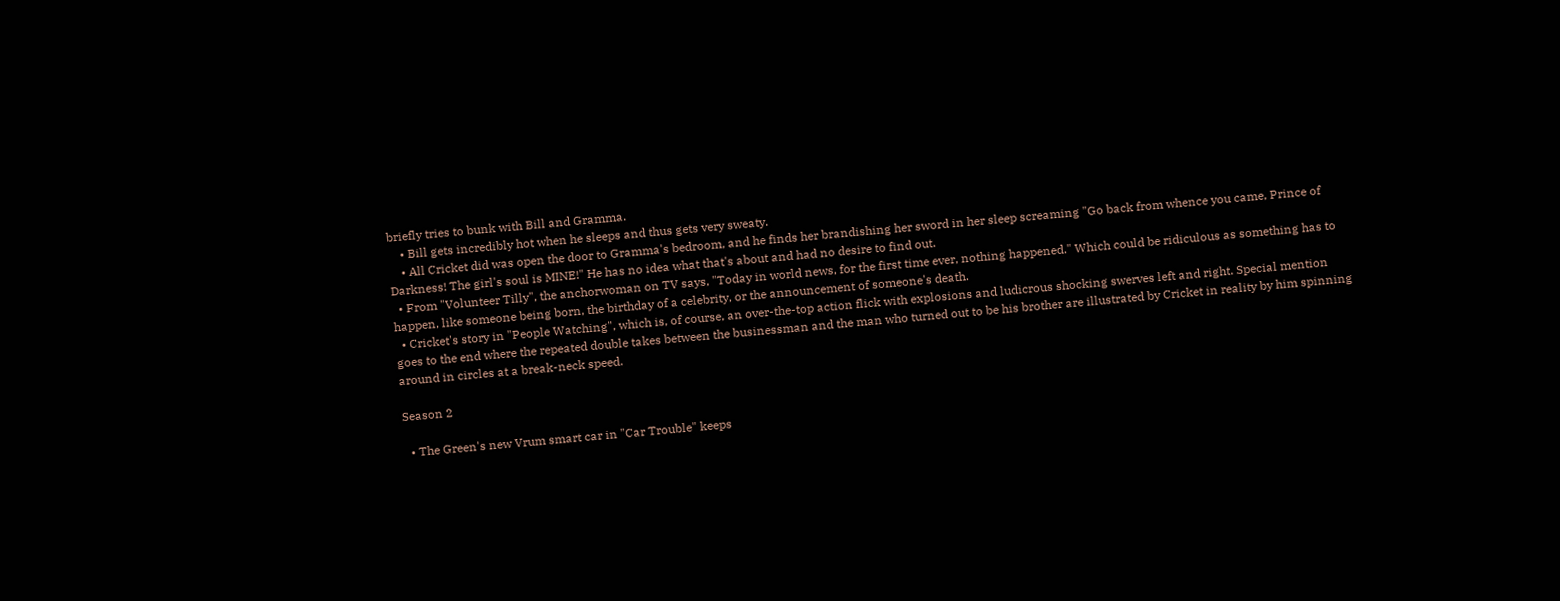briefly tries to bunk with Bill and Gramma.
    • Bill gets incredibly hot when he sleeps and thus gets very sweaty.
    • All Cricket did was open the door to Gramma's bedroom, and he finds her brandishing her sword in her sleep screaming "Go back from whence you came, Prince of Darkness! The girl's soul is MINE!" He has no idea what that's about and had no desire to find out.
  • From "Volunteer Tilly", the anchorwoman on TV says, "Today in world news, for the first time ever, nothing happened." Which could be ridiculous as something has to happen, like someone being born, the birthday of a celebrity, or the announcement of someone's death.
  • Cricket's story in "People Watching", which is, of course, an over-the-top action flick with explosions and ludicrous shocking swerves left and right. Special mention goes to the end where the repeated double takes between the businessman and the man who turned out to be his brother are illustrated by Cricket in reality by him spinning around in circles at a break-neck speed.

Season 2

  • The Green's new Vrum smart car in "Car Trouble" keeps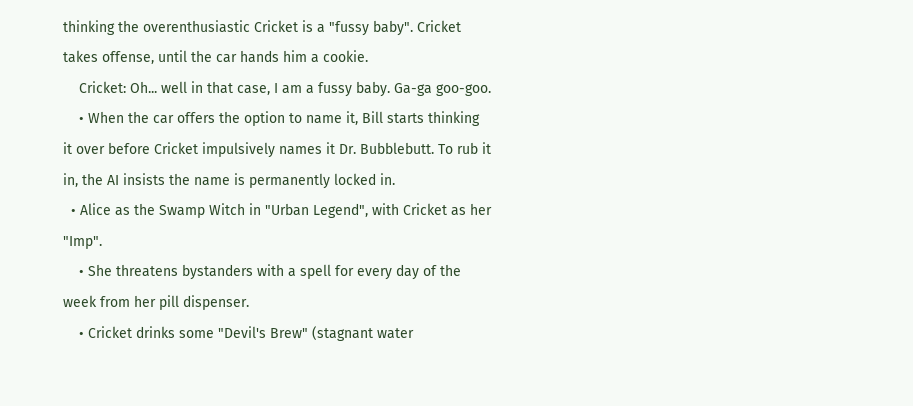thinking the overenthusiastic Cricket is a "fussy baby". Cricket takes offense, until the car hands him a cookie.
    Cricket: Oh... well in that case, I am a fussy baby. Ga-ga goo-goo.
    • When the car offers the option to name it, Bill starts thinking it over before Cricket impulsively names it Dr. Bubblebutt. To rub it in, the AI insists the name is permanently locked in.
  • Alice as the Swamp Witch in "Urban Legend", with Cricket as her "Imp".
    • She threatens bystanders with a spell for every day of the week from her pill dispenser.
    • Cricket drinks some "Devil's Brew" (stagnant water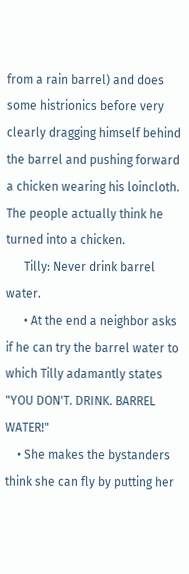from a rain barrel) and does some histrionics before very clearly dragging himself behind the barrel and pushing forward a chicken wearing his loincloth. The people actually think he turned into a chicken.
      Tilly: Never drink barrel water.
      • At the end a neighbor asks if he can try the barrel water to which Tilly adamantly states "YOU DON'T. DRINK. BARREL WATER!"
    • She makes the bystanders think she can fly by putting her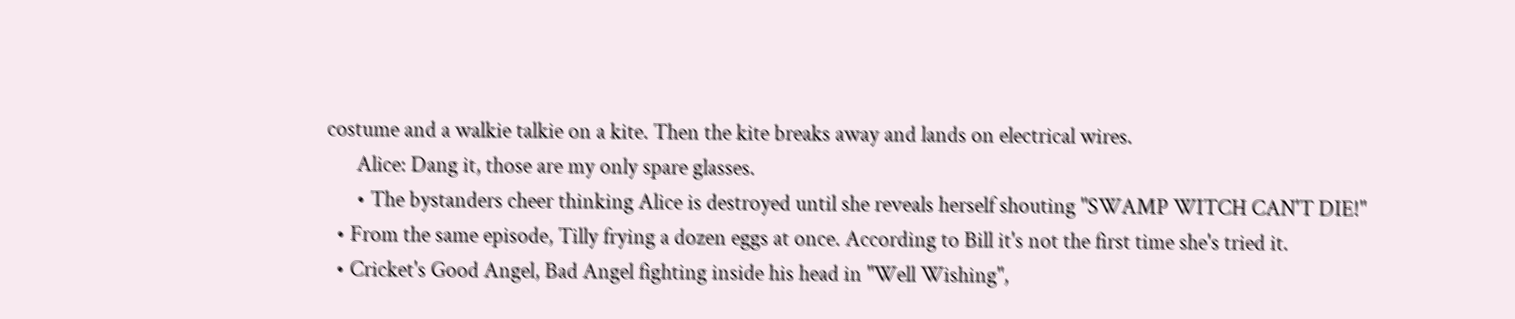costume and a walkie talkie on a kite. Then the kite breaks away and lands on electrical wires.
      Alice: Dang it, those are my only spare glasses.
      • The bystanders cheer thinking Alice is destroyed until she reveals herself shouting "SWAMP WITCH CAN'T DIE!"
  • From the same episode, Tilly frying a dozen eggs at once. According to Bill it's not the first time she's tried it.
  • Cricket's Good Angel, Bad Angel fighting inside his head in "Well Wishing",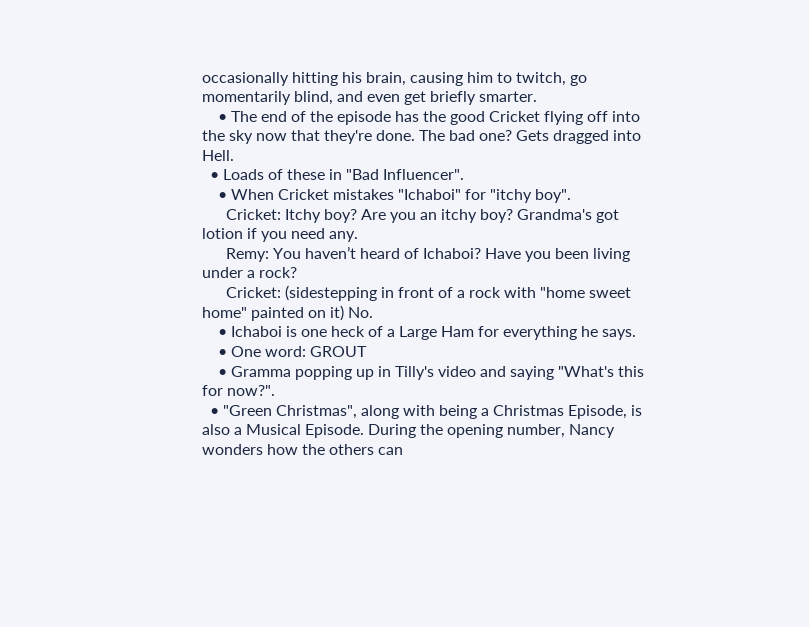occasionally hitting his brain, causing him to twitch, go momentarily blind, and even get briefly smarter.
    • The end of the episode has the good Cricket flying off into the sky now that they're done. The bad one? Gets dragged into Hell.
  • Loads of these in "Bad Influencer".
    • When Cricket mistakes "Ichaboi" for "itchy boy".
      Cricket: Itchy boy? Are you an itchy boy? Grandma's got lotion if you need any.
      Remy: You haven’t heard of Ichaboi? Have you been living under a rock?
      Cricket: (sidestepping in front of a rock with "home sweet home" painted on it) No.
    • Ichaboi is one heck of a Large Ham for everything he says.
    • One word: GROUT
    • Gramma popping up in Tilly's video and saying "What's this for now?".
  • "Green Christmas", along with being a Christmas Episode, is also a Musical Episode. During the opening number, Nancy wonders how the others can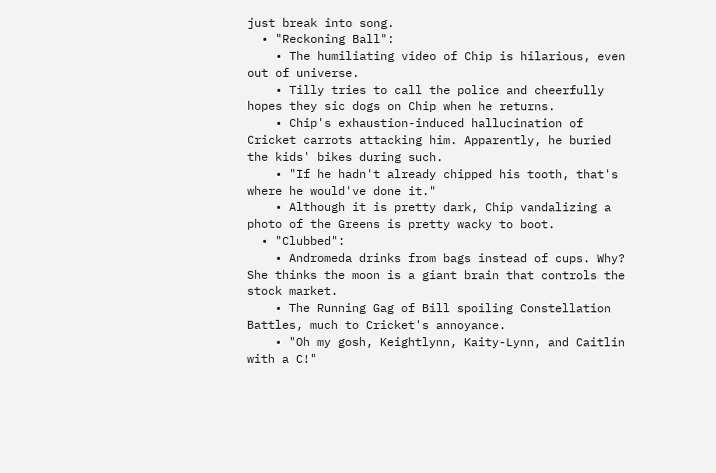just break into song.
  • "Reckoning Ball":
    • The humiliating video of Chip is hilarious, even out of universe.
    • Tilly tries to call the police and cheerfully hopes they sic dogs on Chip when he returns.
    • Chip's exhaustion-induced hallucination of Cricket carrots attacking him. Apparently, he buried the kids' bikes during such.
    • "If he hadn't already chipped his tooth, that's where he would've done it."
    • Although it is pretty dark, Chip vandalizing a photo of the Greens is pretty wacky to boot.
  • "Clubbed":
    • Andromeda drinks from bags instead of cups. Why? She thinks the moon is a giant brain that controls the stock market.
    • The Running Gag of Bill spoiling Constellation Battles, much to Cricket's annoyance.
    • "Oh my gosh, Keightlynn, Kaity-Lynn, and Caitlin with a C!"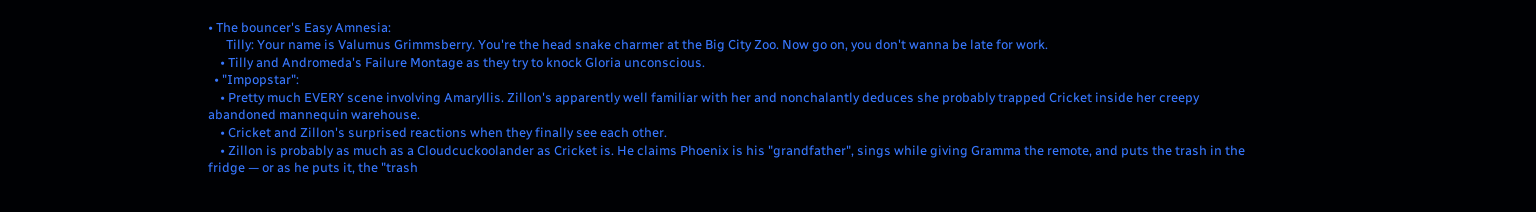• The bouncer's Easy Amnesia:
      Tilly: Your name is Valumus Grimmsberry. You're the head snake charmer at the Big City Zoo. Now go on, you don't wanna be late for work.
    • Tilly and Andromeda's Failure Montage as they try to knock Gloria unconscious.
  • "Impopstar":
    • Pretty much EVERY scene involving Amaryllis. Zillon's apparently well familiar with her and nonchalantly deduces she probably trapped Cricket inside her creepy abandoned mannequin warehouse.
    • Cricket and Zillon's surprised reactions when they finally see each other.
    • Zillon is probably as much as a Cloudcuckoolander as Cricket is. He claims Phoenix is his "grandfather", sings while giving Gramma the remote, and puts the trash in the fridge — or as he puts it, the "trash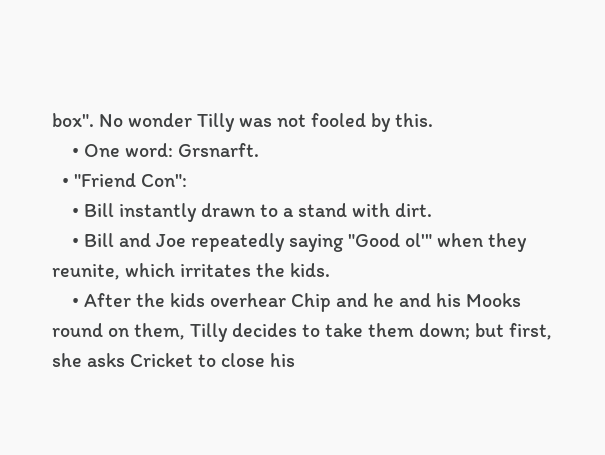box". No wonder Tilly was not fooled by this.
    • One word: Grsnarft.
  • "Friend Con":
    • Bill instantly drawn to a stand with dirt.
    • Bill and Joe repeatedly saying "Good ol'" when they reunite, which irritates the kids.
    • After the kids overhear Chip and he and his Mooks round on them, Tilly decides to take them down; but first, she asks Cricket to close his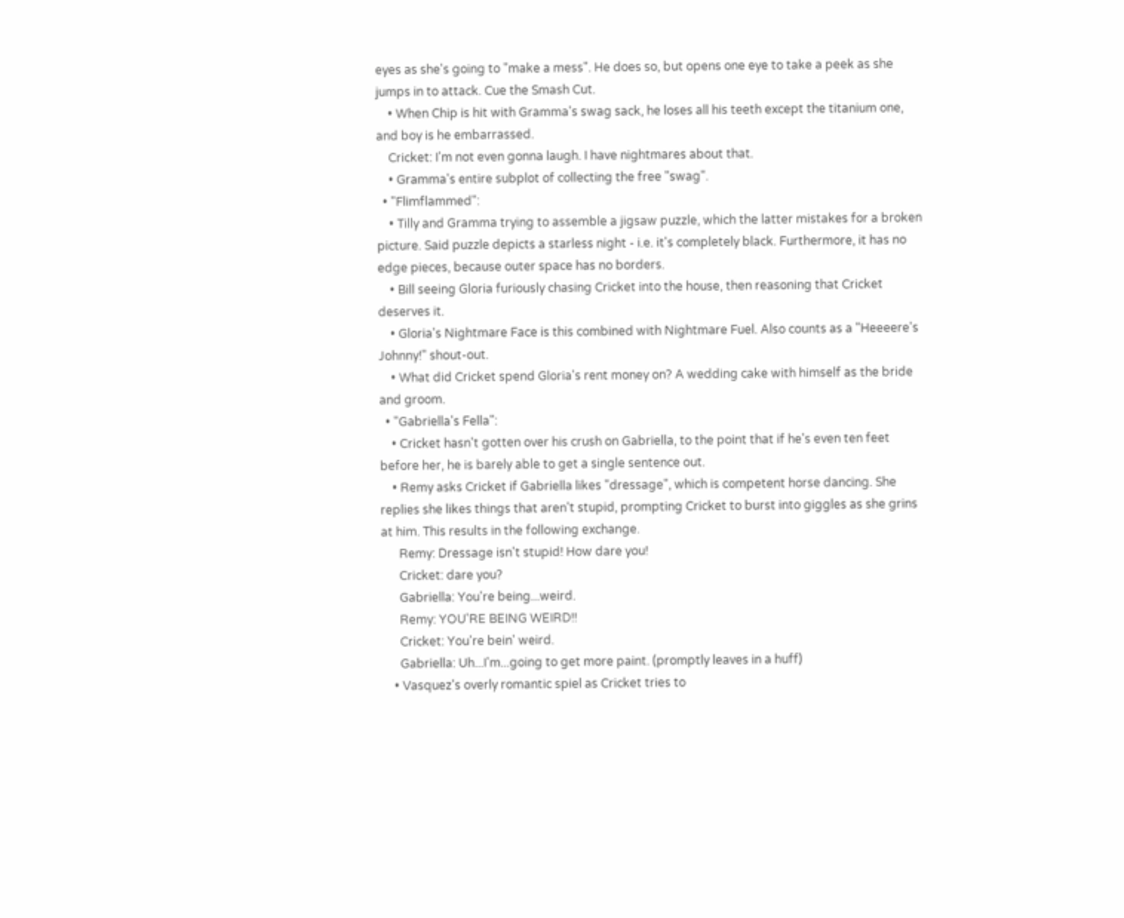eyes as she's going to "make a mess". He does so, but opens one eye to take a peek as she jumps in to attack. Cue the Smash Cut.
    • When Chip is hit with Gramma's swag sack, he loses all his teeth except the titanium one, and boy is he embarrassed.
    Cricket: I'm not even gonna laugh. I have nightmares about that.
    • Gramma's entire subplot of collecting the free "swag".
  • "Flimflammed":
    • Tilly and Gramma trying to assemble a jigsaw puzzle, which the latter mistakes for a broken picture. Said puzzle depicts a starless night - i.e. it's completely black. Furthermore, it has no edge pieces, because outer space has no borders.
    • Bill seeing Gloria furiously chasing Cricket into the house, then reasoning that Cricket deserves it.
    • Gloria's Nightmare Face is this combined with Nightmare Fuel. Also counts as a "Heeeere's Johnny!" shout-out.
    • What did Cricket spend Gloria's rent money on? A wedding cake with himself as the bride and groom.
  • "Gabriella's Fella":
    • Cricket hasn't gotten over his crush on Gabriella, to the point that if he's even ten feet before her, he is barely able to get a single sentence out.
    • Remy asks Cricket if Gabriella likes "dressage", which is competent horse dancing. She replies she likes things that aren't stupid, prompting Cricket to burst into giggles as she grins at him. This results in the following exchange.
      Remy: Dressage isn't stupid! How dare you!
      Cricket: dare you?
      Gabriella: You're being...weird.
      Remy: YOU'RE BEING WEIRD!!
      Cricket: You're bein' weird.
      Gabriella: Uh...I'm...going to get more paint. (promptly leaves in a huff)
    • Vasquez's overly romantic spiel as Cricket tries to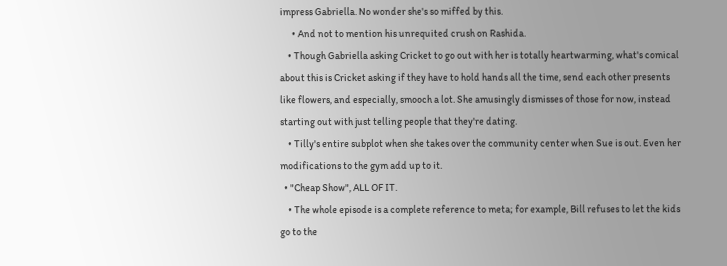impress Gabriella. No wonder she's so miffed by this.
      • And not to mention his unrequited crush on Rashida.
    • Though Gabriella asking Cricket to go out with her is totally heartwarming, what's comical about this is Cricket asking if they have to hold hands all the time, send each other presents like flowers, and especially, smooch a lot. She amusingly dismisses of those for now, instead starting out with just telling people that they're dating.
    • Tilly's entire subplot when she takes over the community center when Sue is out. Even her modifications to the gym add up to it.
  • "Cheap Show", ALL OF IT.
    • The whole episode is a complete reference to meta; for example, Bill refuses to let the kids go to the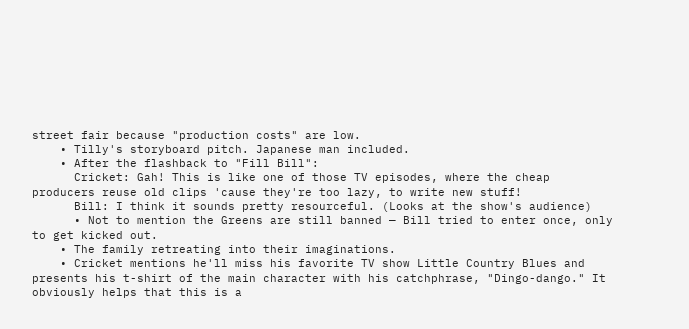street fair because "production costs" are low.
    • Tilly's storyboard pitch. Japanese man included.
    • After the flashback to "Fill Bill":
      Cricket: Gah! This is like one of those TV episodes, where the cheap producers reuse old clips 'cause they're too lazy, to write new stuff!
      Bill: I think it sounds pretty resourceful. (Looks at the show's audience)
      • Not to mention the Greens are still banned — Bill tried to enter once, only to get kicked out.
    • The family retreating into their imaginations.
    • Cricket mentions he'll miss his favorite TV show Little Country Blues and presents his t-shirt of the main character with his catchphrase, "Dingo-dango." It obviously helps that this is a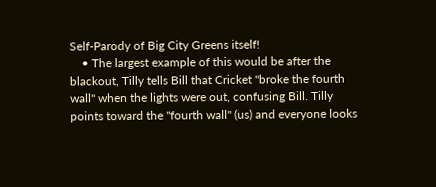Self-Parody of Big City Greens itself!
    • The largest example of this would be after the blackout, Tilly tells Bill that Cricket "broke the fourth wall" when the lights were out, confusing Bill. Tilly points toward the "fourth wall" (us) and everyone looks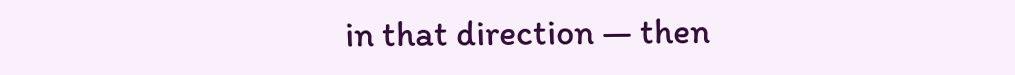in that direction — then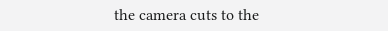the camera cuts to the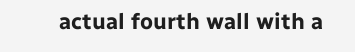actual fourth wall with a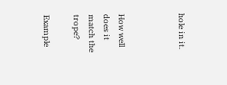hole in it.



How well does it match the trope?

Example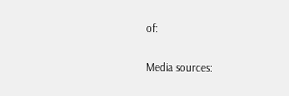of:


Media sources: